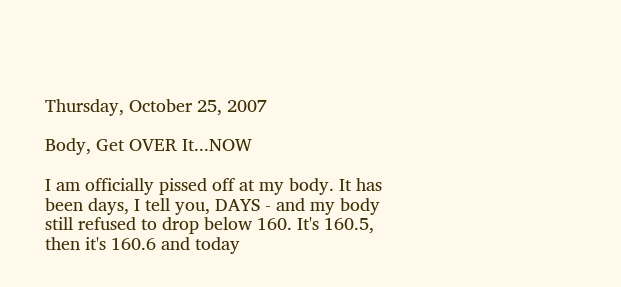Thursday, October 25, 2007

Body, Get OVER It...NOW

I am officially pissed off at my body. It has been days, I tell you, DAYS - and my body still refused to drop below 160. It's 160.5, then it's 160.6 and today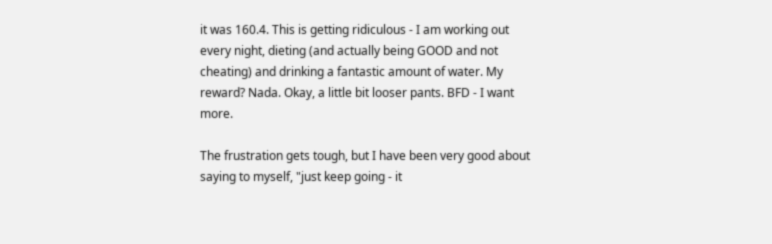it was 160.4. This is getting ridiculous - I am working out every night, dieting (and actually being GOOD and not cheating) and drinking a fantastic amount of water. My reward? Nada. Okay, a little bit looser pants. BFD - I want more.

The frustration gets tough, but I have been very good about saying to myself, "just keep going - it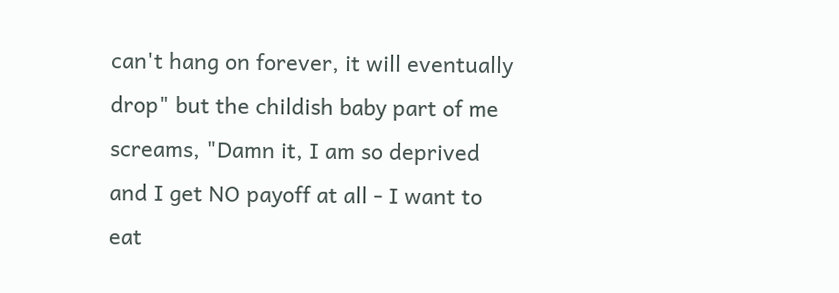can't hang on forever, it will eventually drop" but the childish baby part of me screams, "Damn it, I am so deprived and I get NO payoff at all - I want to eat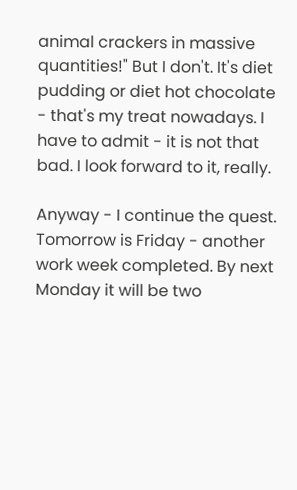animal crackers in massive quantities!" But I don't. It's diet pudding or diet hot chocolate - that's my treat nowadays. I have to admit - it is not that bad. I look forward to it, really.

Anyway - I continue the quest. Tomorrow is Friday - another work week completed. By next Monday it will be two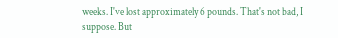weeks. I've lost approximately 6 pounds. That's not bad, I suppose. But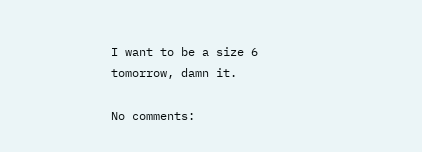I want to be a size 6 tomorrow, damn it.

No comments: